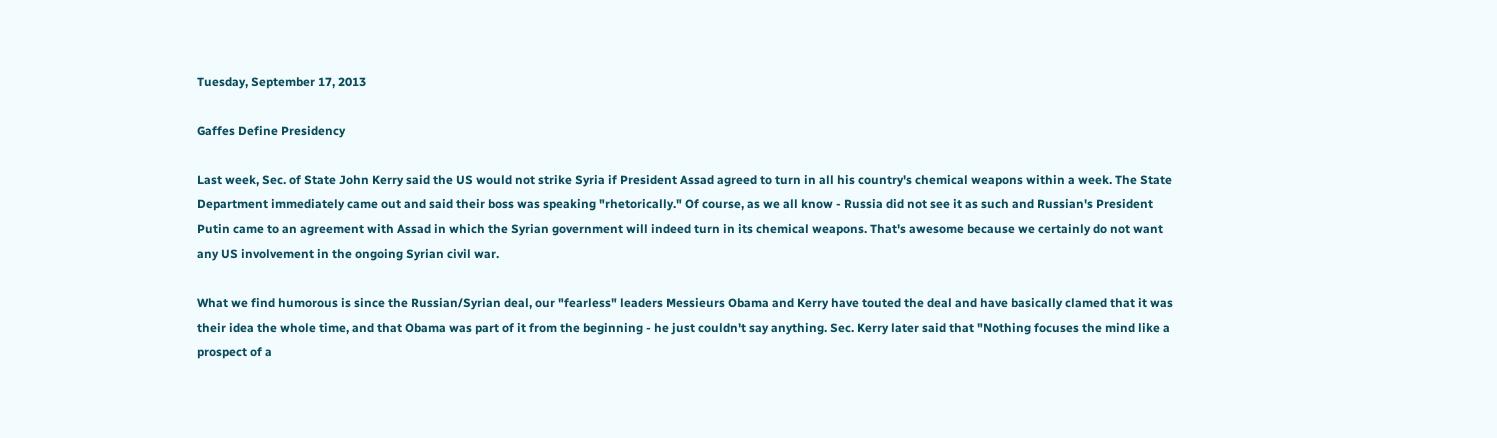Tuesday, September 17, 2013

Gaffes Define Presidency

Last week, Sec. of State John Kerry said the US would not strike Syria if President Assad agreed to turn in all his country's chemical weapons within a week. The State Department immediately came out and said their boss was speaking "rhetorically." Of course, as we all know - Russia did not see it as such and Russian's President Putin came to an agreement with Assad in which the Syrian government will indeed turn in its chemical weapons. That's awesome because we certainly do not want any US involvement in the ongoing Syrian civil war.

What we find humorous is since the Russian/Syrian deal, our "fearless" leaders Messieurs Obama and Kerry have touted the deal and have basically clamed that it was their idea the whole time, and that Obama was part of it from the beginning - he just couldn't say anything. Sec. Kerry later said that "Nothing focuses the mind like a prospect of a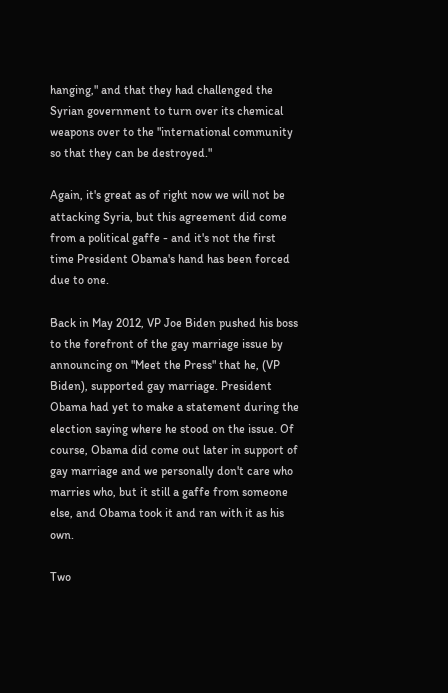hanging," and that they had challenged the Syrian government to turn over its chemical weapons over to the "international community so that they can be destroyed."

Again, it's great as of right now we will not be attacking Syria, but this agreement did come from a political gaffe - and it's not the first time President Obama's hand has been forced due to one.

Back in May 2012, VP Joe Biden pushed his boss to the forefront of the gay marriage issue by announcing on "Meet the Press" that he, (VP Biden), supported gay marriage. President Obama had yet to make a statement during the election saying where he stood on the issue. Of course, Obama did come out later in support of gay marriage and we personally don't care who marries who, but it still a gaffe from someone else, and Obama took it and ran with it as his own.

Two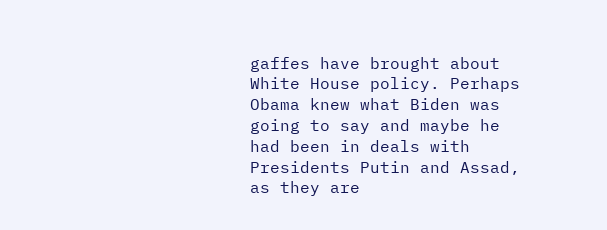gaffes have brought about White House policy. Perhaps Obama knew what Biden was going to say and maybe he had been in deals with Presidents Putin and Assad, as they are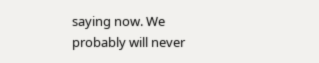saying now. We probably will never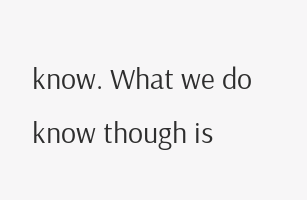know. What we do know though is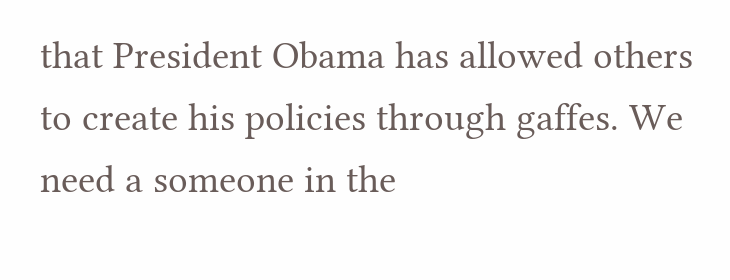that President Obama has allowed others to create his policies through gaffes. We need a someone in the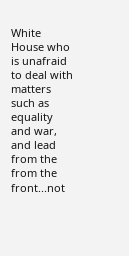White House who is unafraid to deal with matters such as equality and war, and lead from the from the front...not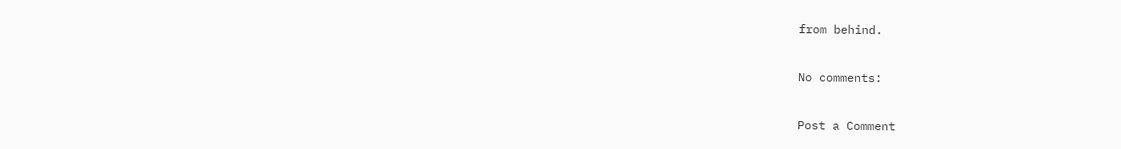from behind.

No comments:

Post a Comment